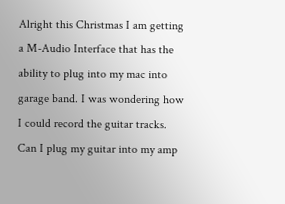Alright this Christmas I am getting a M-Audio Interface that has the ability to plug into my mac into garage band. I was wondering how I could record the guitar tracks. Can I plug my guitar into my amp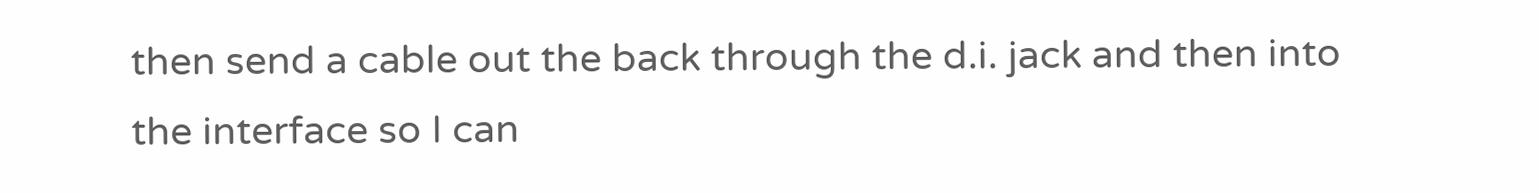then send a cable out the back through the d.i. jack and then into the interface so I can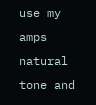use my amps natural tone and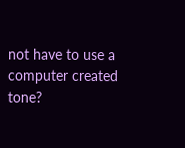not have to use a computer created tone?